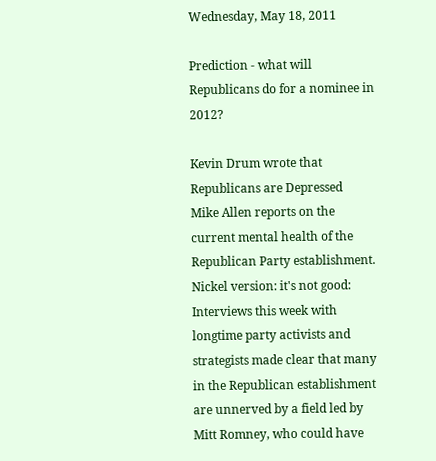Wednesday, May 18, 2011

Prediction - what will Republicans do for a nominee in 2012?

Kevin Drum wrote that Republicans are Depressed
Mike Allen reports on the current mental health of the Republican Party establishment. Nickel version: it's not good:
Interviews this week with longtime party activists and strategists made clear that many in the Republican establishment are unnerved by a field led by Mitt Romney, who could have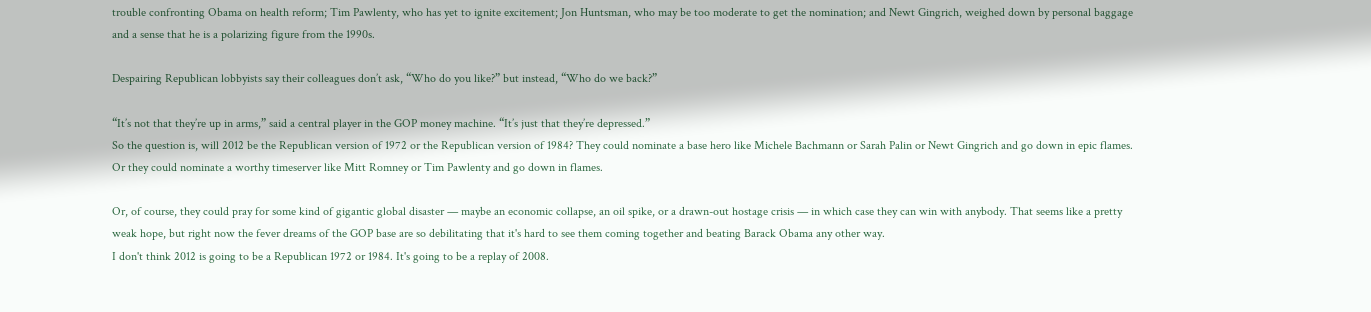trouble confronting Obama on health reform; Tim Pawlenty, who has yet to ignite excitement; Jon Huntsman, who may be too moderate to get the nomination; and Newt Gingrich, weighed down by personal baggage and a sense that he is a polarizing figure from the 1990s.

Despairing Republican lobbyists say their colleagues don’t ask, “Who do you like?” but instead, “Who do we back?”

“It’s not that they’re up in arms,” said a central player in the GOP money machine. “It’s just that they’re depressed.”
So the question is, will 2012 be the Republican version of 1972 or the Republican version of 1984? They could nominate a base hero like Michele Bachmann or Sarah Palin or Newt Gingrich and go down in epic flames. Or they could nominate a worthy timeserver like Mitt Romney or Tim Pawlenty and go down in flames.

Or, of course, they could pray for some kind of gigantic global disaster — maybe an economic collapse, an oil spike, or a drawn-out hostage crisis — in which case they can win with anybody. That seems like a pretty weak hope, but right now the fever dreams of the GOP base are so debilitating that it's hard to see them coming together and beating Barack Obama any other way.
I don't think 2012 is going to be a Republican 1972 or 1984. It's going to be a replay of 2008.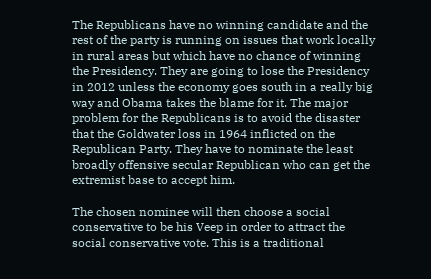The Republicans have no winning candidate and the rest of the party is running on issues that work locally in rural areas but which have no chance of winning the Presidency. They are going to lose the Presidency in 2012 unless the economy goes south in a really big way and Obama takes the blame for it. The major problem for the Republicans is to avoid the disaster that the Goldwater loss in 1964 inflicted on the Republican Party. They have to nominate the least broadly offensive secular Republican who can get the extremist base to accept him.

The chosen nominee will then choose a social conservative to be his Veep in order to attract the social conservative vote. This is a traditional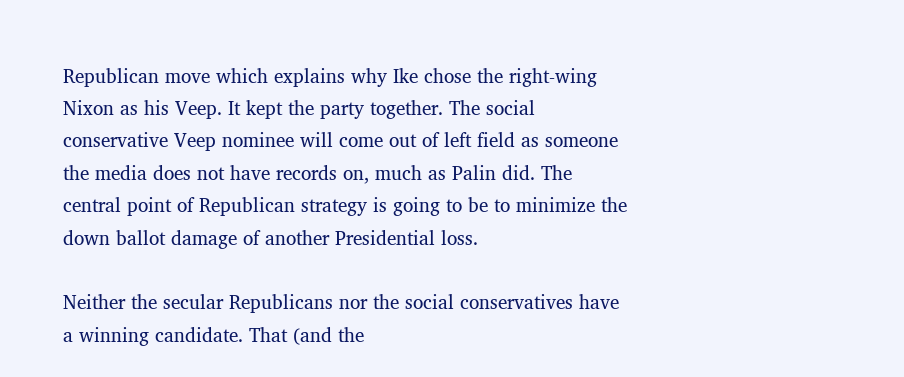Republican move which explains why Ike chose the right-wing Nixon as his Veep. It kept the party together. The social conservative Veep nominee will come out of left field as someone the media does not have records on, much as Palin did. The central point of Republican strategy is going to be to minimize the down ballot damage of another Presidential loss.

Neither the secular Republicans nor the social conservatives have a winning candidate. That (and the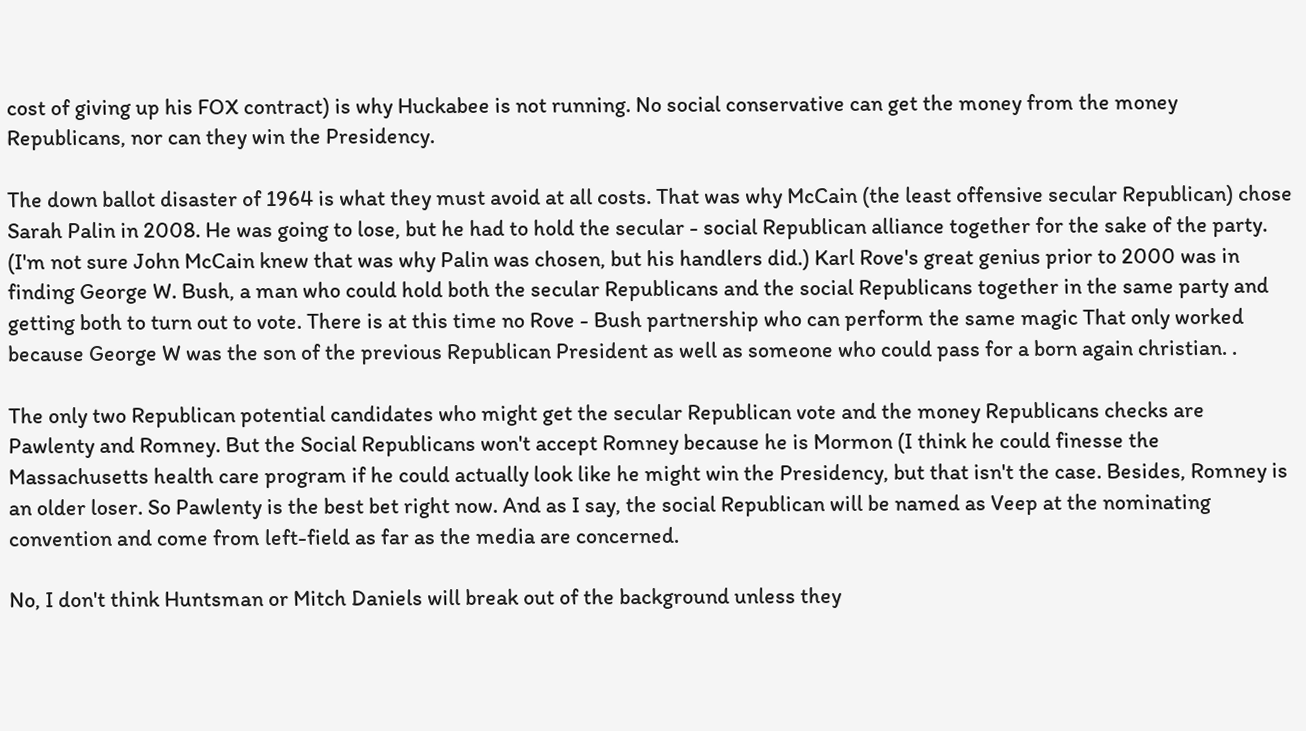cost of giving up his FOX contract) is why Huckabee is not running. No social conservative can get the money from the money Republicans, nor can they win the Presidency.

The down ballot disaster of 1964 is what they must avoid at all costs. That was why McCain (the least offensive secular Republican) chose Sarah Palin in 2008. He was going to lose, but he had to hold the secular - social Republican alliance together for the sake of the party. (I'm not sure John McCain knew that was why Palin was chosen, but his handlers did.) Karl Rove's great genius prior to 2000 was in finding George W. Bush, a man who could hold both the secular Republicans and the social Republicans together in the same party and getting both to turn out to vote. There is at this time no Rove - Bush partnership who can perform the same magic That only worked because George W was the son of the previous Republican President as well as someone who could pass for a born again christian. .

The only two Republican potential candidates who might get the secular Republican vote and the money Republicans checks are Pawlenty and Romney. But the Social Republicans won't accept Romney because he is Mormon (I think he could finesse the Massachusetts health care program if he could actually look like he might win the Presidency, but that isn't the case. Besides, Romney is an older loser. So Pawlenty is the best bet right now. And as I say, the social Republican will be named as Veep at the nominating convention and come from left-field as far as the media are concerned.

No, I don't think Huntsman or Mitch Daniels will break out of the background unless they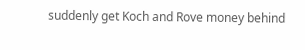suddenly get Koch and Rove money behind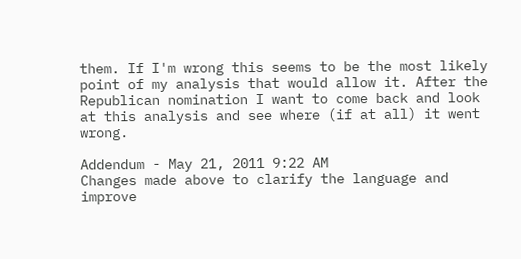them. If I'm wrong this seems to be the most likely point of my analysis that would allow it. After the Republican nomination I want to come back and look at this analysis and see where (if at all) it went wrong.

Addendum - May 21, 2011 9:22 AM
Changes made above to clarify the language and improve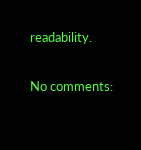readability.

No comments: